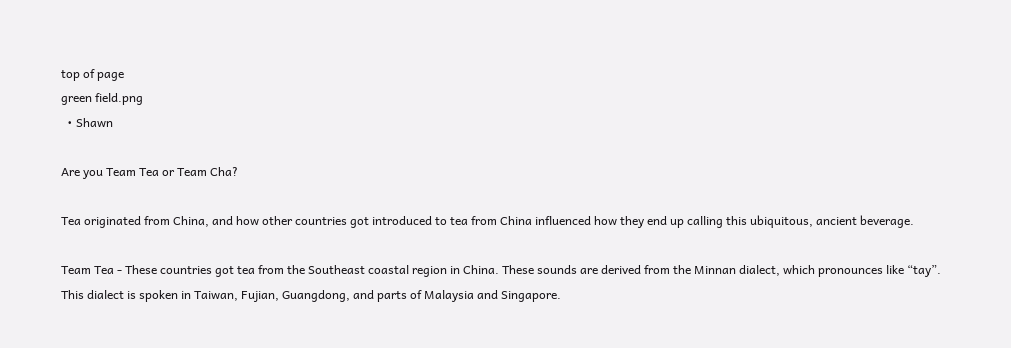top of page
green field.png
  • Shawn

Are you Team Tea or Team Cha?

Tea originated from China, and how other countries got introduced to tea from China influenced how they end up calling this ubiquitous, ancient beverage.

Team Tea - These countries got tea from the Southeast coastal region in China. These sounds are derived from the Minnan dialect, which pronounces like “tay”. This dialect is spoken in Taiwan, Fujian, Guangdong, and parts of Malaysia and Singapore.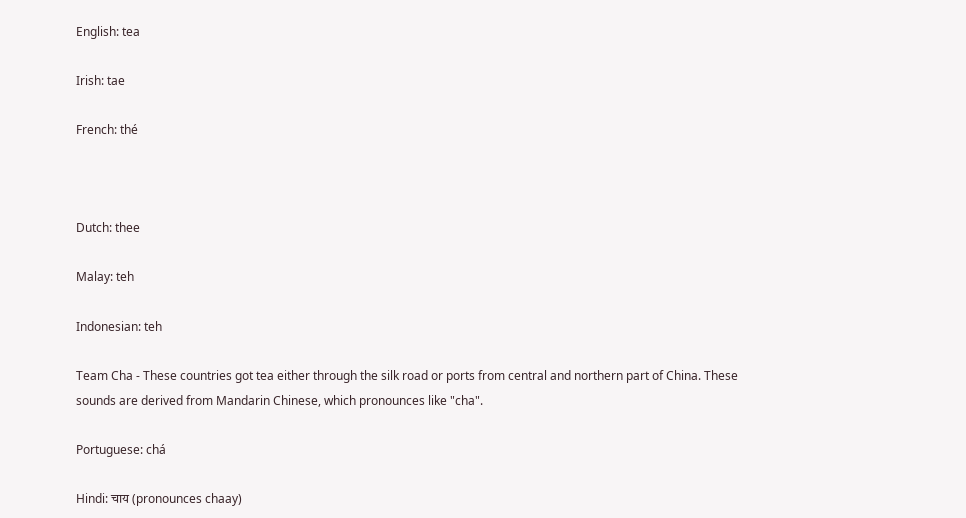English: tea

Irish: tae

French: thé



Dutch: thee

Malay: teh

Indonesian: teh

Team Cha - These countries got tea either through the silk road or ports from central and northern part of China. These sounds are derived from Mandarin Chinese, which pronounces like "cha".

Portuguese: chá

Hindi: चाय (pronounces chaay)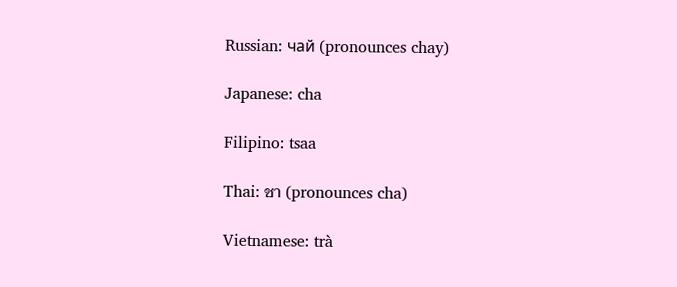Russian: чай (pronounces chay)

Japanese: cha

Filipino: tsaa

Thai: ชา (pronounces cha)

Vietnamese: trà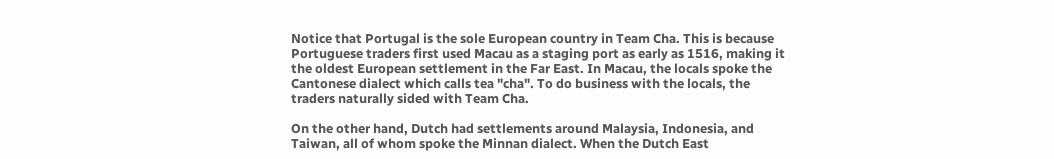Notice that Portugal is the sole European country in Team Cha. This is because Portuguese traders first used Macau as a staging port as early as 1516, making it the oldest European settlement in the Far East. In Macau, the locals spoke the Cantonese dialect which calls tea "cha". To do business with the locals, the traders naturally sided with Team Cha.

On the other hand, Dutch had settlements around Malaysia, Indonesia, and Taiwan, all of whom spoke the Minnan dialect. When the Dutch East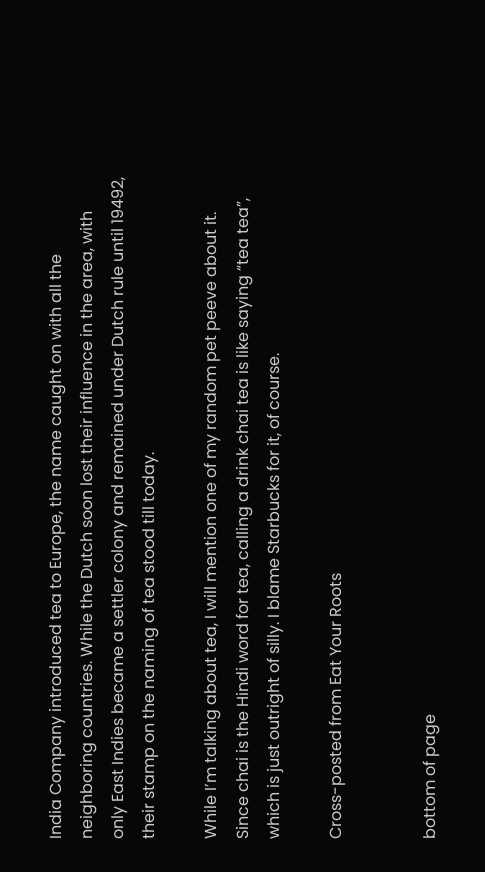India Company introduced tea to Europe, the name caught on with all the neighboring countries. While the Dutch soon lost their influence in the area, with only East Indies became a settler colony and remained under Dutch rule until 19492, their stamp on the naming of tea stood till today.

While I’m talking about tea, I will mention one of my random pet peeve about it. Since chai is the Hindi word for tea, calling a drink chai tea is like saying “tea tea”, which is just outright of silly. I blame Starbucks for it, of course.

Cross-posted from Eat Your Roots


bottom of page